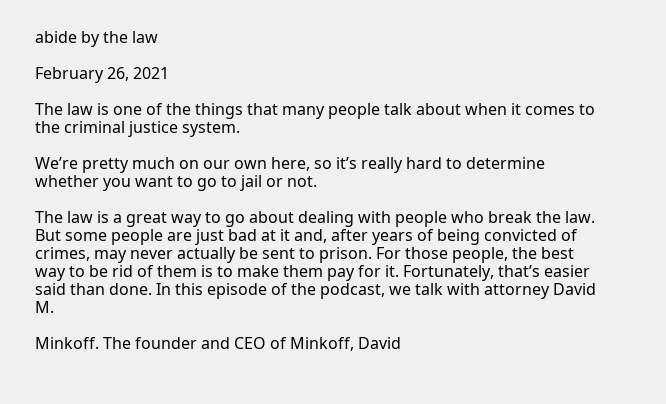abide by the law

February 26, 2021

The law is one of the things that many people talk about when it comes to the criminal justice system.

We’re pretty much on our own here, so it’s really hard to determine whether you want to go to jail or not.

The law is a great way to go about dealing with people who break the law. But some people are just bad at it and, after years of being convicted of crimes, may never actually be sent to prison. For those people, the best way to be rid of them is to make them pay for it. Fortunately, that’s easier said than done. In this episode of the podcast, we talk with attorney David M.

Minkoff. The founder and CEO of Minkoff, David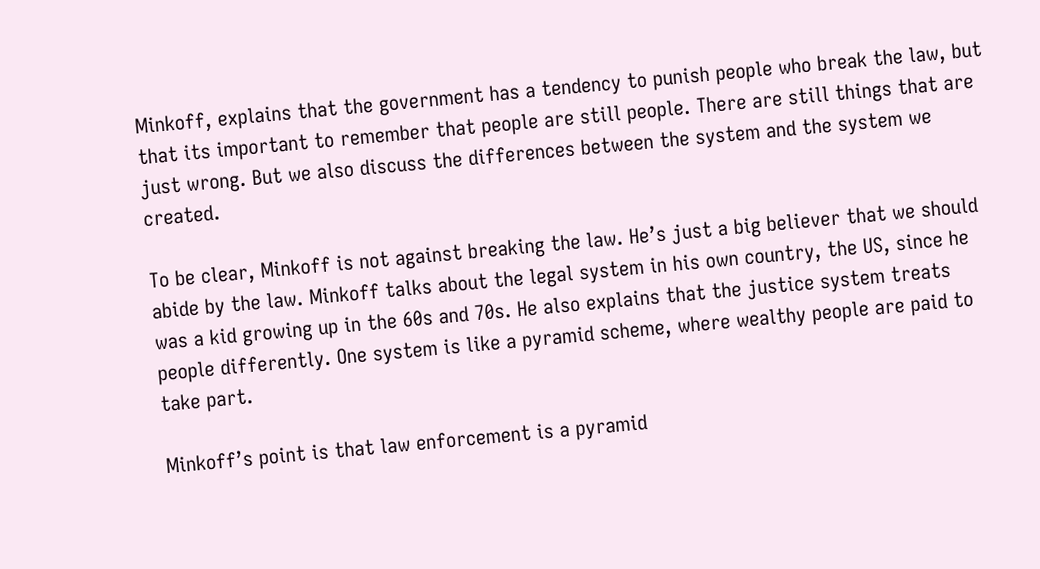Minkoff, explains that the government has a tendency to punish people who break the law, but that its important to remember that people are still people. There are still things that are just wrong. But we also discuss the differences between the system and the system we created.

To be clear, Minkoff is not against breaking the law. He’s just a big believer that we should abide by the law. Minkoff talks about the legal system in his own country, the US, since he was a kid growing up in the 60s and 70s. He also explains that the justice system treats people differently. One system is like a pyramid scheme, where wealthy people are paid to take part.

Minkoff’s point is that law enforcement is a pyramid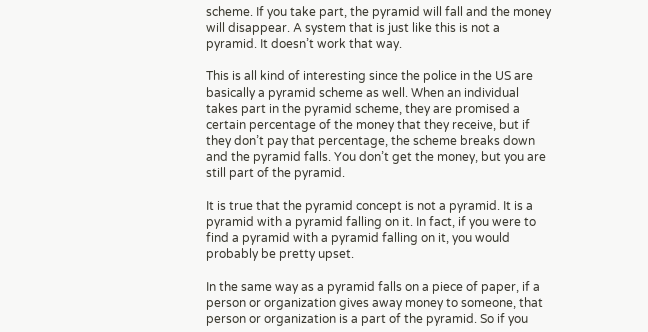scheme. If you take part, the pyramid will fall and the money will disappear. A system that is just like this is not a pyramid. It doesn’t work that way.

This is all kind of interesting since the police in the US are basically a pyramid scheme as well. When an individual takes part in the pyramid scheme, they are promised a certain percentage of the money that they receive, but if they don’t pay that percentage, the scheme breaks down and the pyramid falls. You don’t get the money, but you are still part of the pyramid.

It is true that the pyramid concept is not a pyramid. It is a pyramid with a pyramid falling on it. In fact, if you were to find a pyramid with a pyramid falling on it, you would probably be pretty upset.

In the same way as a pyramid falls on a piece of paper, if a person or organization gives away money to someone, that person or organization is a part of the pyramid. So if you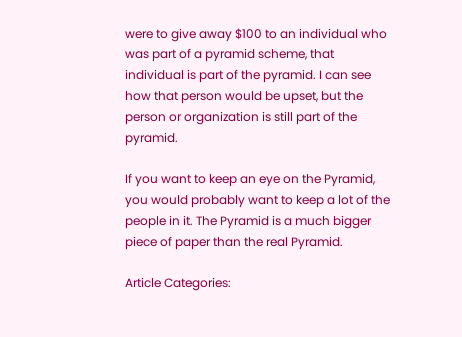were to give away $100 to an individual who was part of a pyramid scheme, that individual is part of the pyramid. I can see how that person would be upset, but the person or organization is still part of the pyramid.

If you want to keep an eye on the Pyramid, you would probably want to keep a lot of the people in it. The Pyramid is a much bigger piece of paper than the real Pyramid.

Article Categories: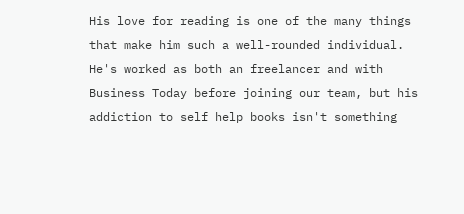His love for reading is one of the many things that make him such a well-rounded individual. He's worked as both an freelancer and with Business Today before joining our team, but his addiction to self help books isn't something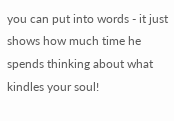you can put into words - it just shows how much time he spends thinking about what kindles your soul!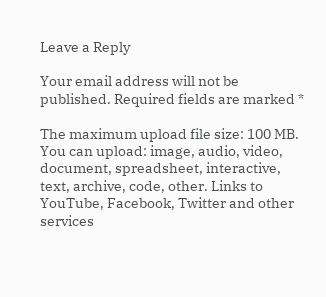Leave a Reply

Your email address will not be published. Required fields are marked *

The maximum upload file size: 100 MB. You can upload: image, audio, video, document, spreadsheet, interactive, text, archive, code, other. Links to YouTube, Facebook, Twitter and other services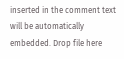inserted in the comment text will be automatically embedded. Drop file here